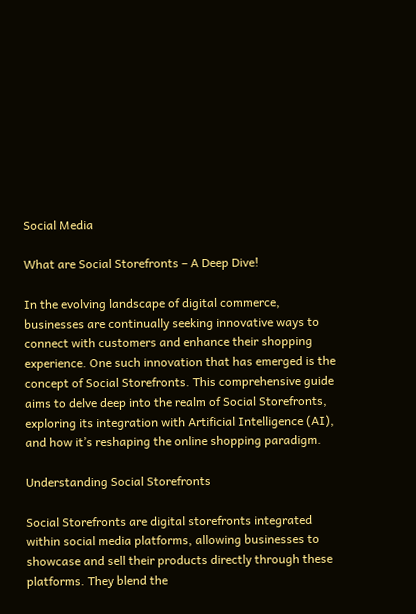Social Media

What are Social Storefronts – A Deep Dive!

In the evolving landscape of digital commerce, businesses are continually seeking innovative ways to connect with customers and enhance their shopping experience. One such innovation that has emerged is the concept of Social Storefronts. This comprehensive guide aims to delve deep into the realm of Social Storefronts, exploring its integration with Artificial Intelligence (AI), and how it’s reshaping the online shopping paradigm.

Understanding Social Storefronts

Social Storefronts are digital storefronts integrated within social media platforms, allowing businesses to showcase and sell their products directly through these platforms. They blend the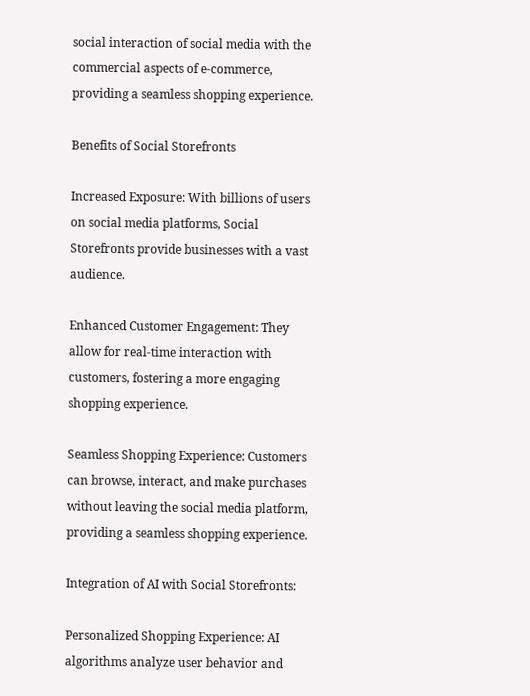social interaction of social media with the commercial aspects of e-commerce, providing a seamless shopping experience.

Benefits of Social Storefronts

Increased Exposure: With billions of users on social media platforms, Social Storefronts provide businesses with a vast audience.

Enhanced Customer Engagement: They allow for real-time interaction with customers, fostering a more engaging shopping experience.

Seamless Shopping Experience: Customers can browse, interact, and make purchases without leaving the social media platform, providing a seamless shopping experience.

Integration of AI with Social Storefronts:

Personalized Shopping Experience: AI algorithms analyze user behavior and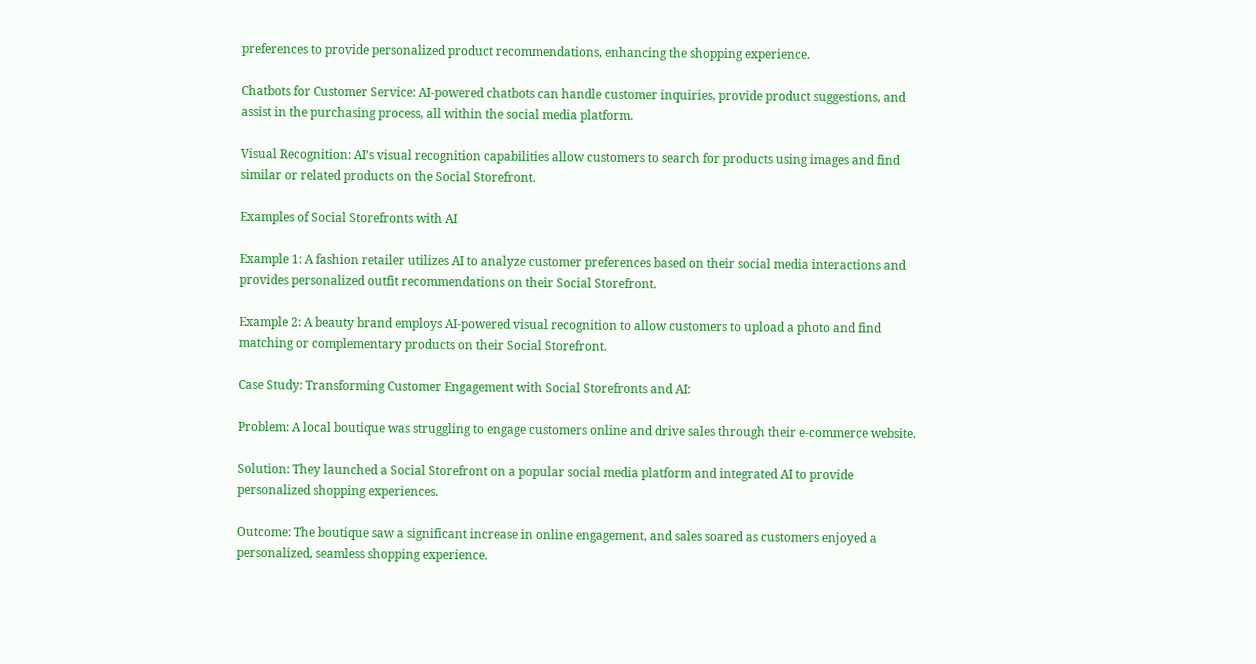preferences to provide personalized product recommendations, enhancing the shopping experience.

Chatbots for Customer Service: AI-powered chatbots can handle customer inquiries, provide product suggestions, and assist in the purchasing process, all within the social media platform.

Visual Recognition: AI’s visual recognition capabilities allow customers to search for products using images and find similar or related products on the Social Storefront.

Examples of Social Storefronts with AI

Example 1: A fashion retailer utilizes AI to analyze customer preferences based on their social media interactions and provides personalized outfit recommendations on their Social Storefront.

Example 2: A beauty brand employs AI-powered visual recognition to allow customers to upload a photo and find matching or complementary products on their Social Storefront.

Case Study: Transforming Customer Engagement with Social Storefronts and AI:

Problem: A local boutique was struggling to engage customers online and drive sales through their e-commerce website.

Solution: They launched a Social Storefront on a popular social media platform and integrated AI to provide personalized shopping experiences.

Outcome: The boutique saw a significant increase in online engagement, and sales soared as customers enjoyed a personalized, seamless shopping experience.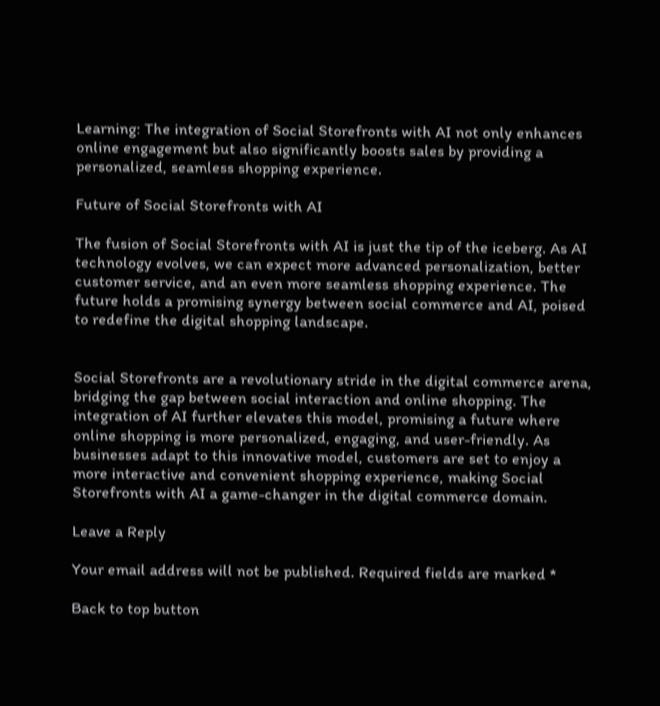Learning: The integration of Social Storefronts with AI not only enhances online engagement but also significantly boosts sales by providing a personalized, seamless shopping experience.

Future of Social Storefronts with AI

The fusion of Social Storefronts with AI is just the tip of the iceberg. As AI technology evolves, we can expect more advanced personalization, better customer service, and an even more seamless shopping experience. The future holds a promising synergy between social commerce and AI, poised to redefine the digital shopping landscape.


Social Storefronts are a revolutionary stride in the digital commerce arena, bridging the gap between social interaction and online shopping. The integration of AI further elevates this model, promising a future where online shopping is more personalized, engaging, and user-friendly. As businesses adapt to this innovative model, customers are set to enjoy a more interactive and convenient shopping experience, making Social Storefronts with AI a game-changer in the digital commerce domain.

Leave a Reply

Your email address will not be published. Required fields are marked *

Back to top button